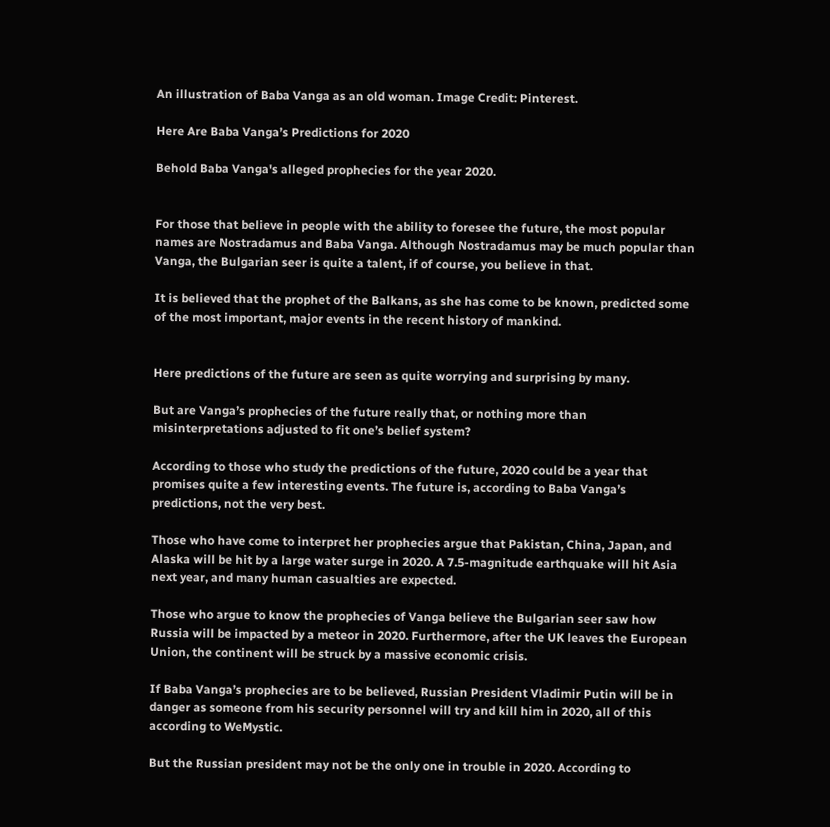An illustration of Baba Vanga as an old woman. Image Credit: Pinterest.

Here Are Baba Vanga’s Predictions for 2020

Behold Baba Vanga's alleged prophecies for the year 2020.


For those that believe in people with the ability to foresee the future, the most popular names are Nostradamus and Baba Vanga. Although Nostradamus may be much popular than Vanga, the Bulgarian seer is quite a talent, if of course, you believe in that.

It is believed that the prophet of the Balkans, as she has come to be known, predicted some of the most important, major events in the recent history of mankind.


Here predictions of the future are seen as quite worrying and surprising by many.

But are Vanga’s prophecies of the future really that, or nothing more than misinterpretations adjusted to fit one’s belief system?

According to those who study the predictions of the future, 2020 could be a year that promises quite a few interesting events. The future is, according to Baba Vanga’s predictions, not the very best.

Those who have come to interpret her prophecies argue that Pakistan, China, Japan, and Alaska will be hit by a large water surge in 2020. A 7.5-magnitude earthquake will hit Asia next year, and many human casualties are expected.

Those who argue to know the prophecies of Vanga believe the Bulgarian seer saw how Russia will be impacted by a meteor in 2020. Furthermore, after the UK leaves the European Union, the continent will be struck by a massive economic crisis.

If Baba Vanga’s prophecies are to be believed, Russian President Vladimir Putin will be in danger as someone from his security personnel will try and kill him in 2020, all of this according to WeMystic.

But the Russian president may not be the only one in trouble in 2020. According to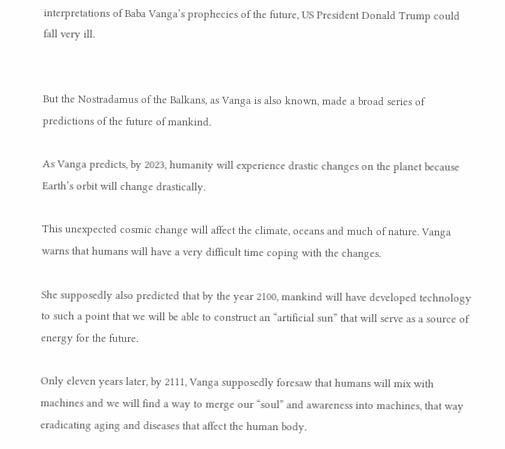interpretations of Baba Vanga’s prophecies of the future, US President Donald Trump could fall very ill.


But the Nostradamus of the Balkans, as Vanga is also known, made a broad series of predictions of the future of mankind.

As Vanga predicts, by 2023, humanity will experience drastic changes on the planet because Earth’s orbit will change drastically.

This unexpected cosmic change will affect the climate, oceans and much of nature. Vanga warns that humans will have a very difficult time coping with the changes.

She supposedly also predicted that by the year 2100, mankind will have developed technology to such a point that we will be able to construct an “artificial sun” that will serve as a source of energy for the future.

Only eleven years later, by 2111, Vanga supposedly foresaw that humans will mix with machines and we will find a way to merge our “soul” and awareness into machines, that way eradicating aging and diseases that affect the human body.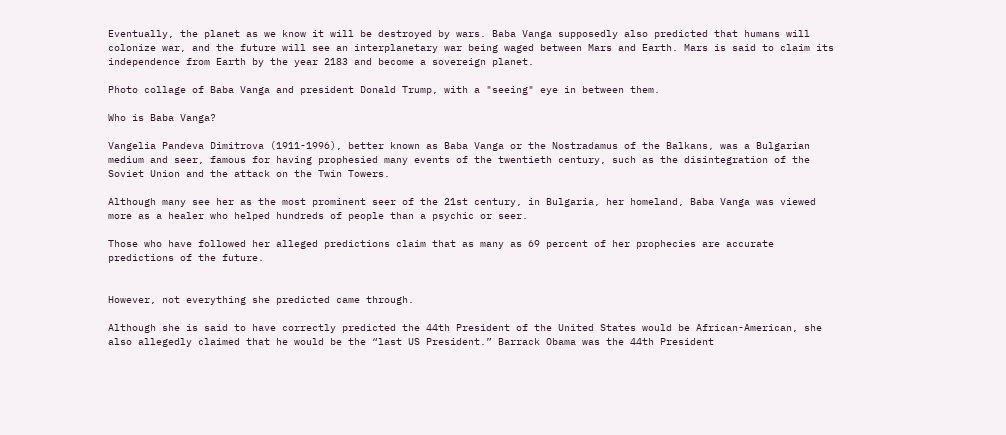Eventually, the planet as we know it will be destroyed by wars. Baba Vanga supposedly also predicted that humans will colonize war, and the future will see an interplanetary war being waged between Mars and Earth. Mars is said to claim its independence from Earth by the year 2183 and become a sovereign planet.

Photo collage of Baba Vanga and president Donald Trump, with a "seeing" eye in between them.

Who is Baba Vanga?

Vangelia Pandeva Dimitrova (1911-1996), better known as Baba Vanga or the Nostradamus of the Balkans, was a Bulgarian medium and seer, famous for having prophesied many events of the twentieth century, such as the disintegration of the Soviet Union and the attack on the Twin Towers.

Although many see her as the most prominent seer of the 21st century, in Bulgaria, her homeland, Baba Vanga was viewed more as a healer who helped hundreds of people than a psychic or seer.

Those who have followed her alleged predictions claim that as many as 69 percent of her prophecies are accurate predictions of the future.


However, not everything she predicted came through.

Although she is said to have correctly predicted the 44th President of the United States would be African-American, she also allegedly claimed that he would be the “last US President.” Barrack Obama was the 44th President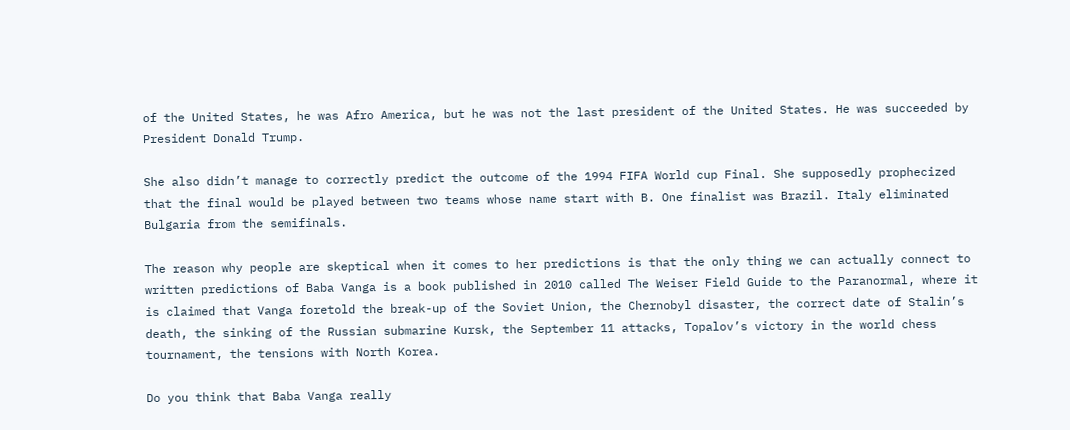of the United States, he was Afro America, but he was not the last president of the United States. He was succeeded by President Donald Trump.

She also didn’t manage to correctly predict the outcome of the 1994 FIFA World cup Final. She supposedly prophecized that the final would be played between two teams whose name start with B. One finalist was Brazil. Italy eliminated Bulgaria from the semifinals.

The reason why people are skeptical when it comes to her predictions is that the only thing we can actually connect to written predictions of Baba Vanga is a book published in 2010 called The Weiser Field Guide to the Paranormal, where it is claimed that Vanga foretold the break-up of the Soviet Union, the Chernobyl disaster, the correct date of Stalin’s death, the sinking of the Russian submarine Kursk, the September 11 attacks, Topalov’s victory in the world chess tournament, the tensions with North Korea.

Do you think that Baba Vanga really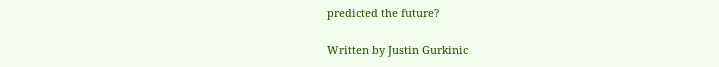predicted the future?

Written by Justin Gurkinic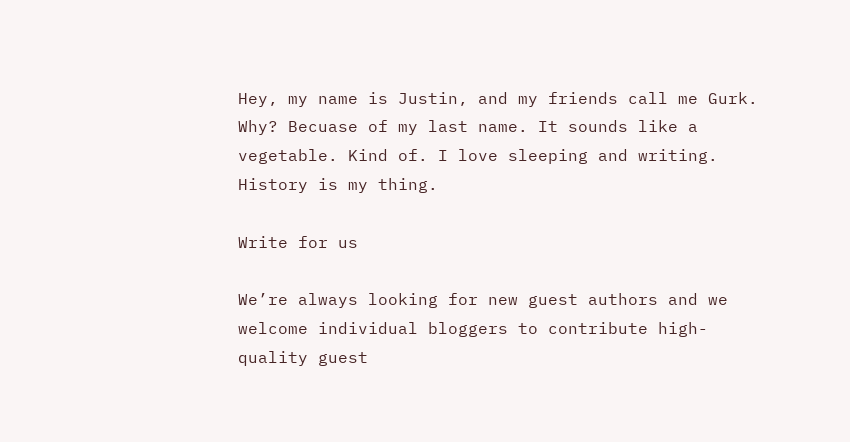Hey, my name is Justin, and my friends call me Gurk. Why? Becuase of my last name. It sounds like a vegetable. Kind of. I love sleeping and writing. History is my thing.

Write for us

We’re always looking for new guest authors and we welcome individual bloggers to contribute high-quality guest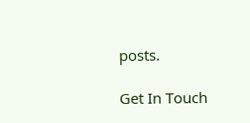posts.

Get In Touch